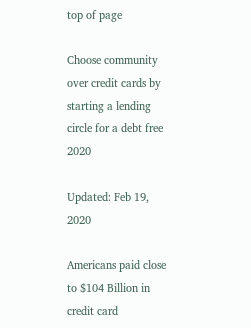top of page

Choose community over credit cards by starting a lending circle for a debt free 2020

Updated: Feb 19, 2020

Americans paid close to $104 Billion in credit card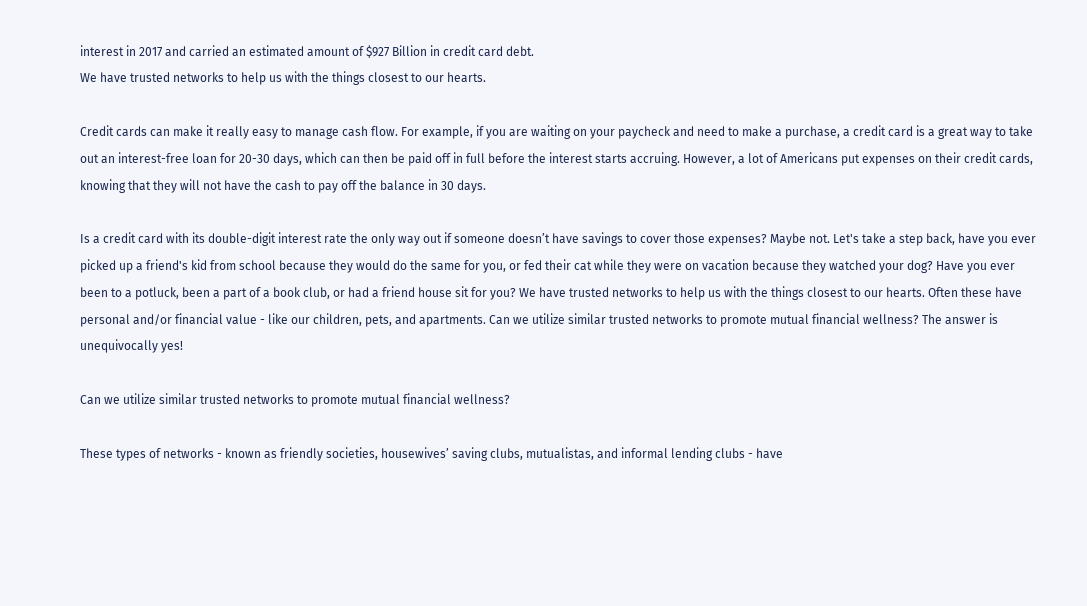interest in 2017 and carried an estimated amount of $927 Billion in credit card debt.
We have trusted networks to help us with the things closest to our hearts.

Credit cards can make it really easy to manage cash flow. For example, if you are waiting on your paycheck and need to make a purchase, a credit card is a great way to take out an interest-free loan for 20-30 days, which can then be paid off in full before the interest starts accruing. However, a lot of Americans put expenses on their credit cards, knowing that they will not have the cash to pay off the balance in 30 days.

Is a credit card with its double-digit interest rate the only way out if someone doesn’t have savings to cover those expenses? Maybe not. Let's take a step back, have you ever picked up a friend's kid from school because they would do the same for you, or fed their cat while they were on vacation because they watched your dog? Have you ever been to a potluck, been a part of a book club, or had a friend house sit for you? We have trusted networks to help us with the things closest to our hearts. Often these have personal and/or financial value - like our children, pets, and apartments. Can we utilize similar trusted networks to promote mutual financial wellness? The answer is unequivocally yes!

Can we utilize similar trusted networks to promote mutual financial wellness?

These types of networks - known as friendly societies, housewives’ saving clubs, mutualistas, and informal lending clubs - have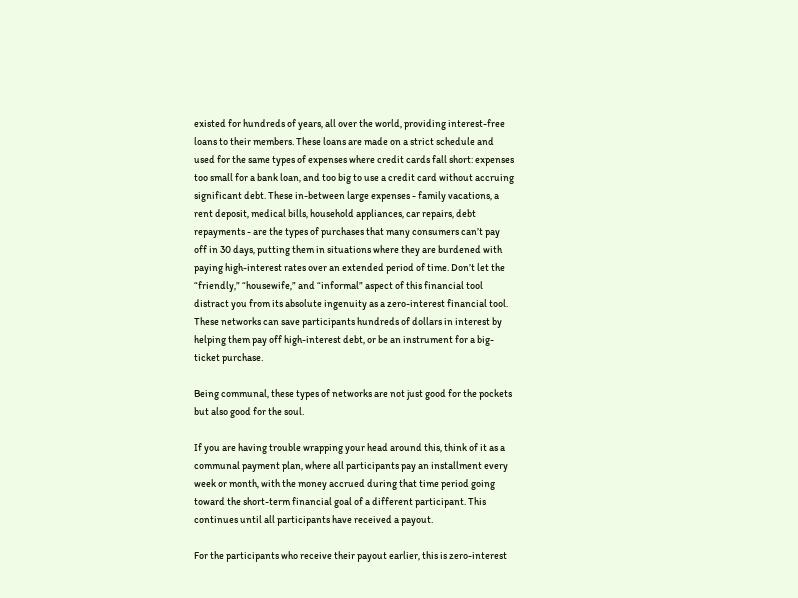existed for hundreds of years, all over the world, providing interest-free loans to their members. These loans are made on a strict schedule and used for the same types of expenses where credit cards fall short: expenses too small for a bank loan, and too big to use a credit card without accruing significant debt. These in-between large expenses - family vacations, a rent deposit, medical bills, household appliances, car repairs, debt repayments - are the types of purchases that many consumers can’t pay off in 30 days, putting them in situations where they are burdened with paying high-interest rates over an extended period of time. Don’t let the “friendly,” “housewife,” and “informal” aspect of this financial tool distract you from its absolute ingenuity as a zero-interest financial tool. These networks can save participants hundreds of dollars in interest by helping them pay off high-interest debt, or be an instrument for a big-ticket purchase.

Being communal, these types of networks are not just good for the pockets but also good for the soul.

If you are having trouble wrapping your head around this, think of it as a communal payment plan, where all participants pay an installment every week or month, with the money accrued during that time period going toward the short-term financial goal of a different participant. This continues until all participants have received a payout.

For the participants who receive their payout earlier, this is zero-interest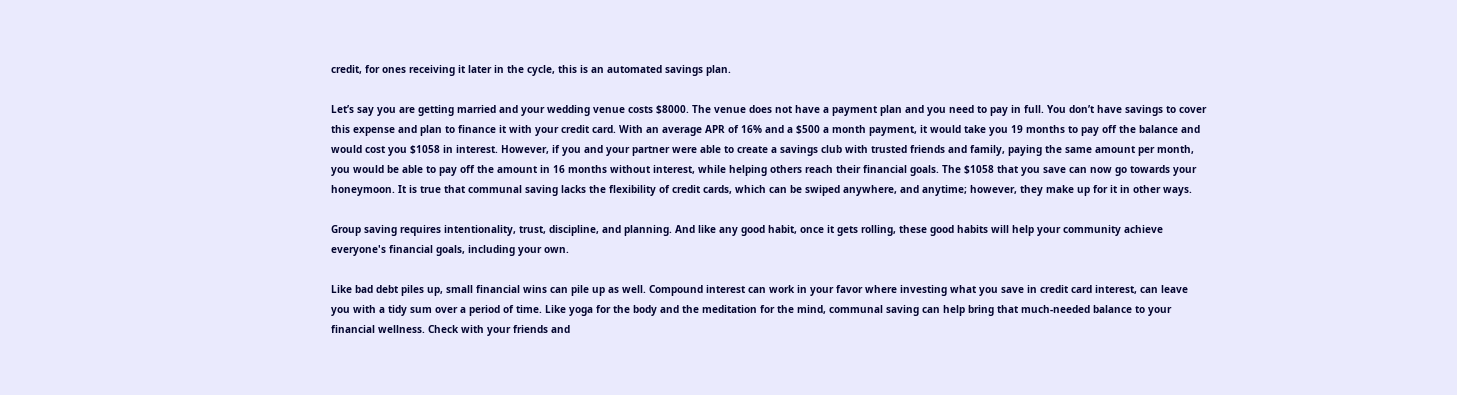credit, for ones receiving it later in the cycle, this is an automated savings plan.

Let’s say you are getting married and your wedding venue costs $8000. The venue does not have a payment plan and you need to pay in full. You don’t have savings to cover this expense and plan to finance it with your credit card. With an average APR of 16% and a $500 a month payment, it would take you 19 months to pay off the balance and would cost you $1058 in interest. However, if you and your partner were able to create a savings club with trusted friends and family, paying the same amount per month, you would be able to pay off the amount in 16 months without interest, while helping others reach their financial goals. The $1058 that you save can now go towards your honeymoon. It is true that communal saving lacks the flexibility of credit cards, which can be swiped anywhere, and anytime; however, they make up for it in other ways.

Group saving requires intentionality, trust, discipline, and planning. And like any good habit, once it gets rolling, these good habits will help your community achieve everyone's financial goals, including your own.

Like bad debt piles up, small financial wins can pile up as well. Compound interest can work in your favor where investing what you save in credit card interest, can leave you with a tidy sum over a period of time. Like yoga for the body and the meditation for the mind, communal saving can help bring that much-needed balance to your financial wellness. Check with your friends and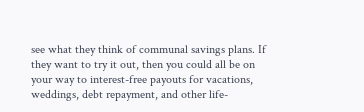see what they think of communal savings plans. If they want to try it out, then you could all be on your way to interest-free payouts for vacations, weddings, debt repayment, and other life-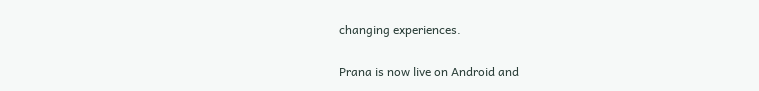changing experiences.

Prana is now live on Android and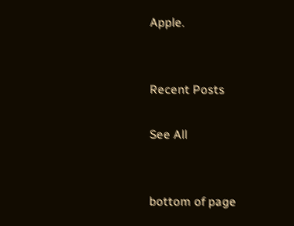Apple.


Recent Posts

See All


bottom of page